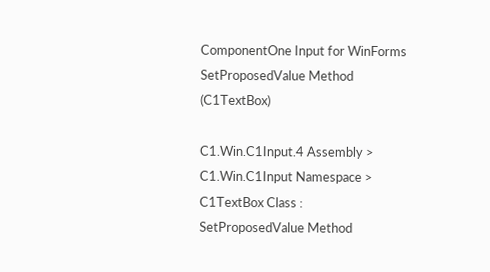ComponentOne Input for WinForms
SetProposedValue Method (C1TextBox)

C1.Win.C1Input.4 Assembly > C1.Win.C1Input Namespace > C1TextBox Class : SetProposedValue Method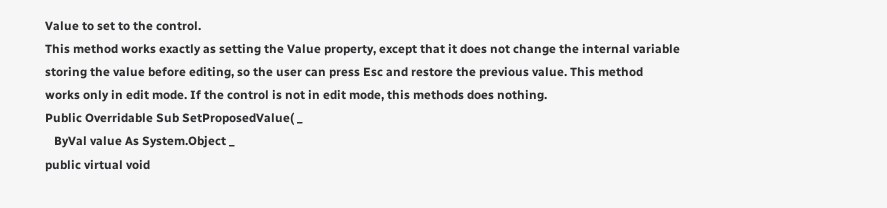Value to set to the control.
This method works exactly as setting the Value property, except that it does not change the internal variable storing the value before editing, so the user can press Esc and restore the previous value. This method works only in edit mode. If the control is not in edit mode, this methods does nothing.
Public Overridable Sub SetProposedValue( _
   ByVal value As System.Object _
public virtual void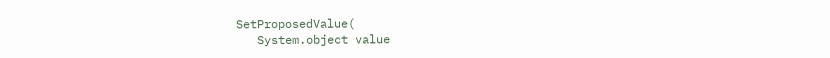SetProposedValue(
   System.object value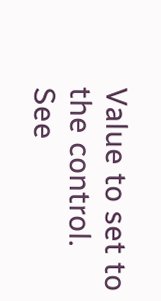Value to set to the control.
See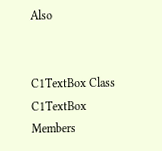Also


C1TextBox Class
C1TextBox Members